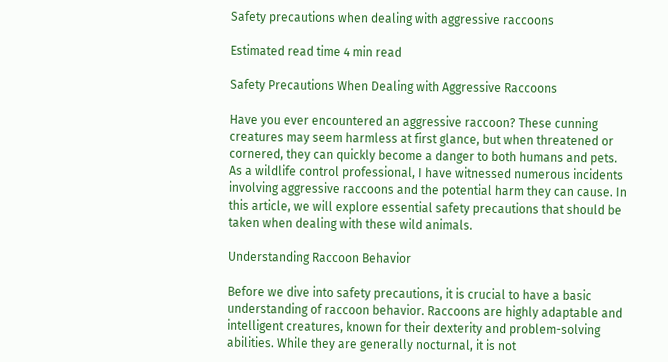Safety precautions when dealing with aggressive raccoons

Estimated read time 4 min read

Safety Precautions When Dealing with Aggressive Raccoons

Have you ever encountered an aggressive raccoon? These cunning creatures may seem harmless at first glance, but when threatened or cornered, they can quickly become a danger to both humans and pets. As a wildlife control professional, I have witnessed numerous incidents involving aggressive raccoons and the potential harm they can cause. In this article, we will explore essential safety precautions that should be taken when dealing with these wild animals.

Understanding Raccoon Behavior

Before we dive into safety precautions, it is crucial to have a basic understanding of raccoon behavior. Raccoons are highly adaptable and intelligent creatures, known for their dexterity and problem-solving abilities. While they are generally nocturnal, it is not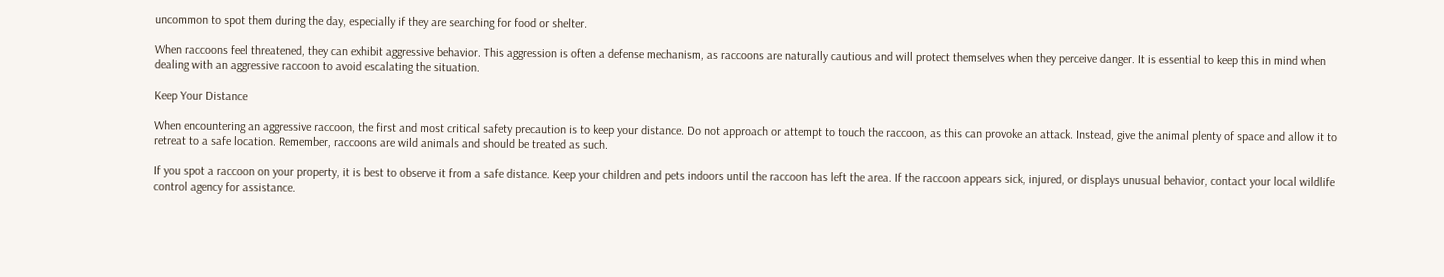uncommon to spot them during the day, especially if they are searching for food or shelter.

When raccoons feel threatened, they can exhibit aggressive behavior. This aggression is often a defense mechanism, as raccoons are naturally cautious and will protect themselves when they perceive danger. It is essential to keep this in mind when dealing with an aggressive raccoon to avoid escalating the situation.

Keep Your Distance

When encountering an aggressive raccoon, the first and most critical safety precaution is to keep your distance. Do not approach or attempt to touch the raccoon, as this can provoke an attack. Instead, give the animal plenty of space and allow it to retreat to a safe location. Remember, raccoons are wild animals and should be treated as such.

If you spot a raccoon on your property, it is best to observe it from a safe distance. Keep your children and pets indoors until the raccoon has left the area. If the raccoon appears sick, injured, or displays unusual behavior, contact your local wildlife control agency for assistance.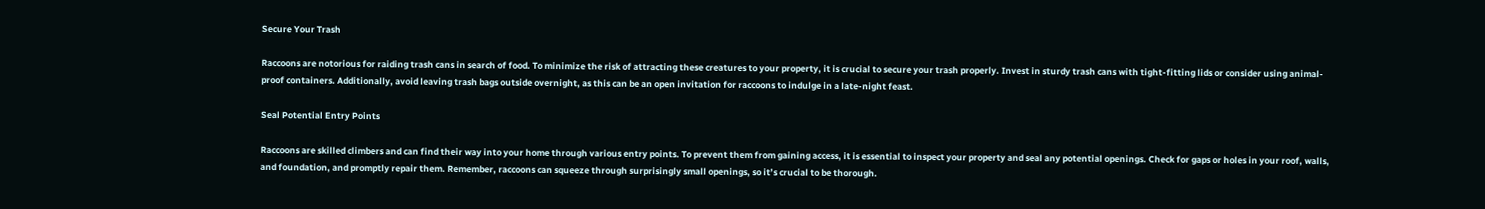Secure Your Trash

Raccoons are notorious for raiding trash cans in search of food. To minimize the risk of attracting these creatures to your property, it is crucial to secure your trash properly. Invest in sturdy trash cans with tight-fitting lids or consider using animal-proof containers. Additionally, avoid leaving trash bags outside overnight, as this can be an open invitation for raccoons to indulge in a late-night feast.

Seal Potential Entry Points

Raccoons are skilled climbers and can find their way into your home through various entry points. To prevent them from gaining access, it is essential to inspect your property and seal any potential openings. Check for gaps or holes in your roof, walls, and foundation, and promptly repair them. Remember, raccoons can squeeze through surprisingly small openings, so it’s crucial to be thorough.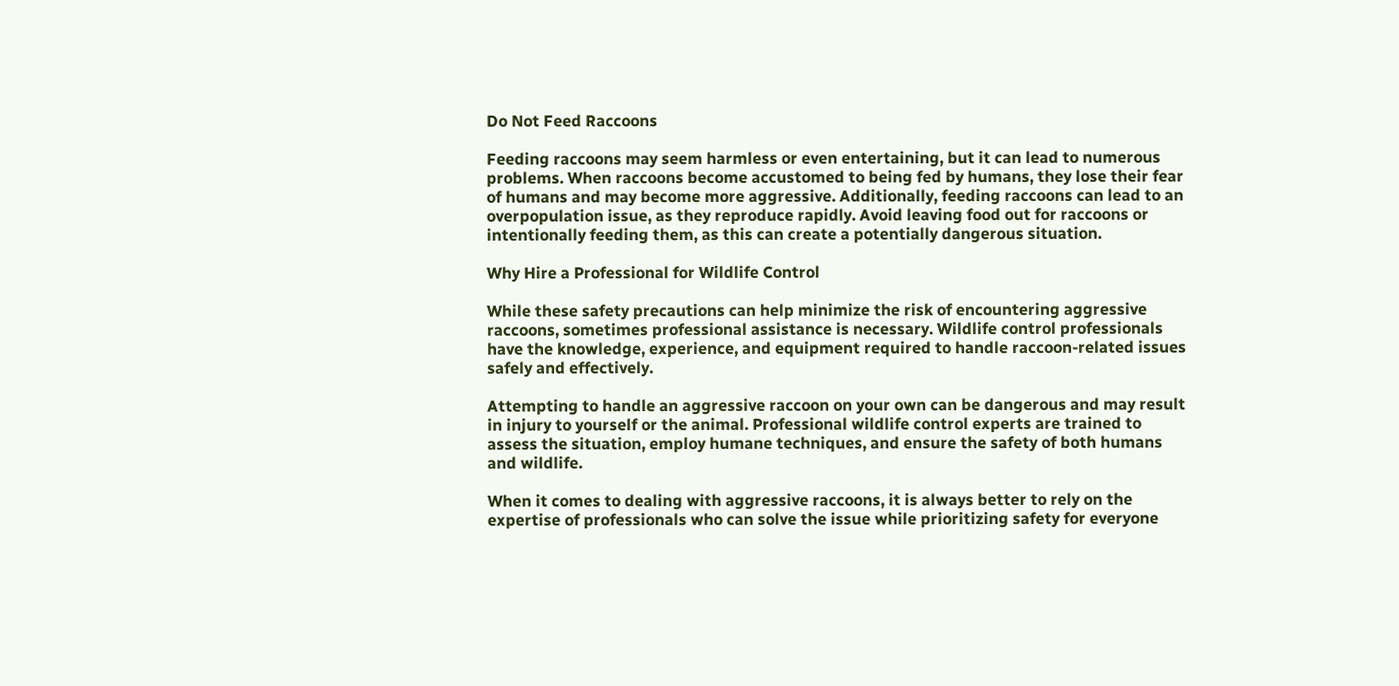Do Not Feed Raccoons

Feeding raccoons may seem harmless or even entertaining, but it can lead to numerous problems. When raccoons become accustomed to being fed by humans, they lose their fear of humans and may become more aggressive. Additionally, feeding raccoons can lead to an overpopulation issue, as they reproduce rapidly. Avoid leaving food out for raccoons or intentionally feeding them, as this can create a potentially dangerous situation.

Why Hire a Professional for Wildlife Control

While these safety precautions can help minimize the risk of encountering aggressive raccoons, sometimes professional assistance is necessary. Wildlife control professionals have the knowledge, experience, and equipment required to handle raccoon-related issues safely and effectively.

Attempting to handle an aggressive raccoon on your own can be dangerous and may result in injury to yourself or the animal. Professional wildlife control experts are trained to assess the situation, employ humane techniques, and ensure the safety of both humans and wildlife.

When it comes to dealing with aggressive raccoons, it is always better to rely on the expertise of professionals who can solve the issue while prioritizing safety for everyone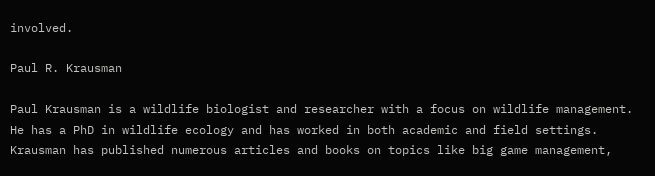involved.

Paul R. Krausman

Paul Krausman is a wildlife biologist and researcher with a focus on wildlife management. He has a PhD in wildlife ecology and has worked in both academic and field settings. Krausman has published numerous articles and books on topics like big game management,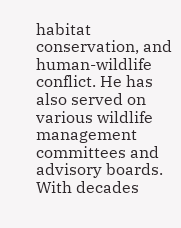habitat conservation, and human-wildlife conflict. He has also served on various wildlife management committees and advisory boards. With decades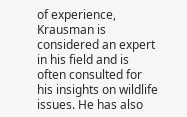of experience, Krausman is considered an expert in his field and is often consulted for his insights on wildlife issues. He has also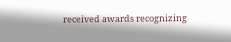received awards recognizing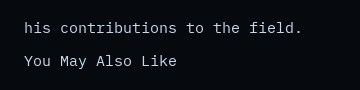his contributions to the field.

You May Also Like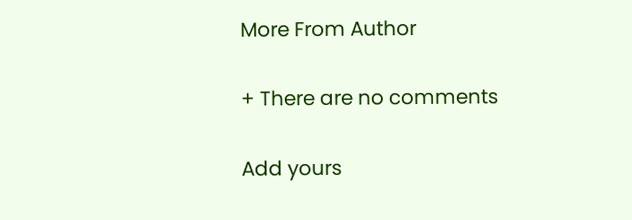More From Author

+ There are no comments

Add yours